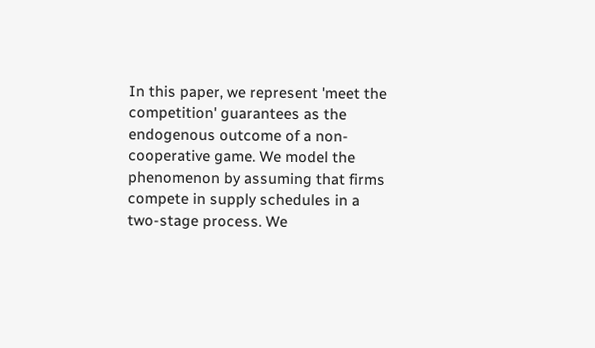In this paper, we represent 'meet the competition' guarantees as the endogenous outcome of a non-cooperative game. We model the phenomenon by assuming that firms compete in supply schedules in a two-stage process. We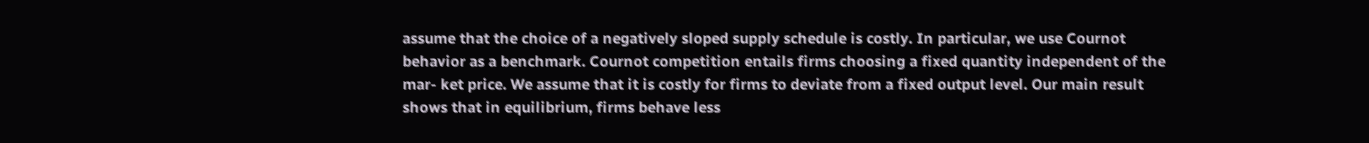assume that the choice of a negatively sloped supply schedule is costly. In particular, we use Cournot behavior as a benchmark. Cournot competition entails firms choosing a fixed quantity independent of the mar- ket price. We assume that it is costly for firms to deviate from a fixed output level. Our main result shows that in equilibrium, firms behave less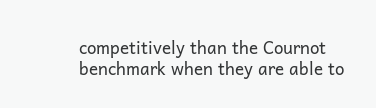competitively than the Cournot benchmark when they are able to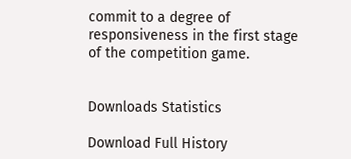commit to a degree of responsiveness in the first stage of the competition game.


Downloads Statistics

Download Full History